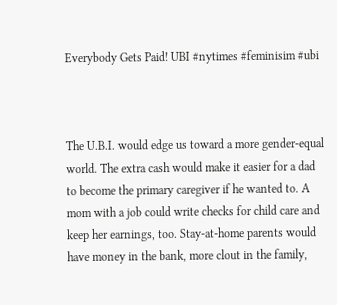Everybody Gets Paid! UBI #nytimes #feminisim #ubi



The U.B.I. would edge us toward a more gender-equal world. The extra cash would make it easier for a dad to become the primary caregiver if he wanted to. A mom with a job could write checks for child care and keep her earnings, too. Stay-at-home parents would have money in the bank, more clout in the family,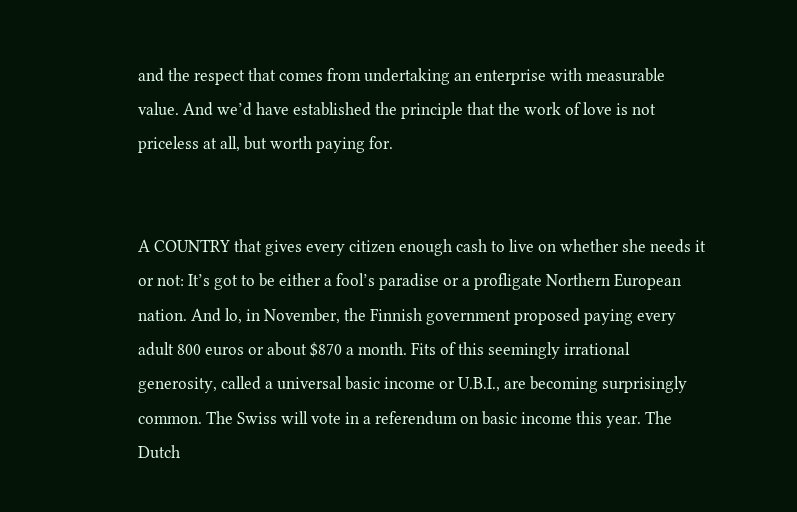and the respect that comes from undertaking an enterprise with measurable value. And we’d have established the principle that the work of love is not priceless at all, but worth paying for.


A COUNTRY that gives every citizen enough cash to live on whether she needs it or not: It’s got to be either a fool’s paradise or a profligate Northern European nation. And lo, in November, the Finnish government proposed paying every adult 800 euros or about $870 a month. Fits of this seemingly irrational generosity, called a universal basic income or U.B.I., are becoming surprisingly common. The Swiss will vote in a referendum on basic income this year. The Dutch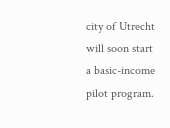city of Utrecht will soon start a basic-income pilot program.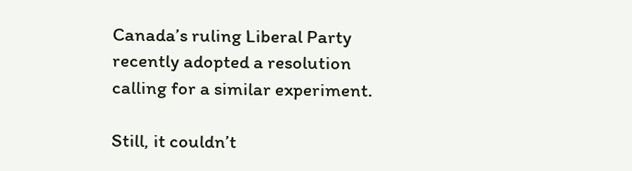Canada’s ruling Liberal Party recently adopted a resolution calling for a similar experiment.

Still, it couldn’t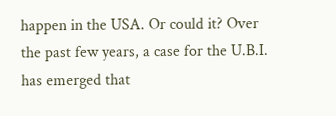happen in the USA. Or could it? Over the past few years, a case for the U.B.I. has emerged that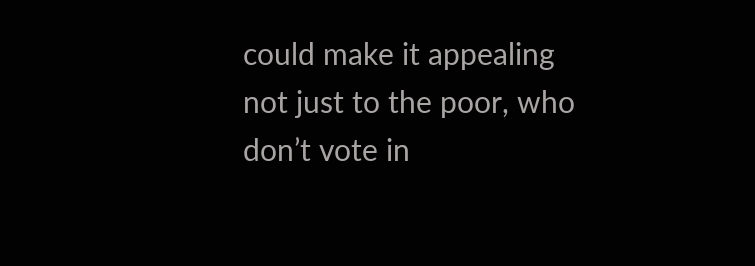could make it appealing not just to the poor, who don’t vote in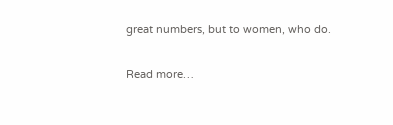great numbers, but to women, who do.

Read more…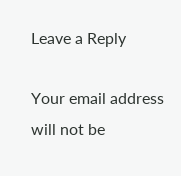Leave a Reply

Your email address will not be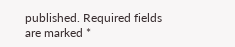published. Required fields are marked *